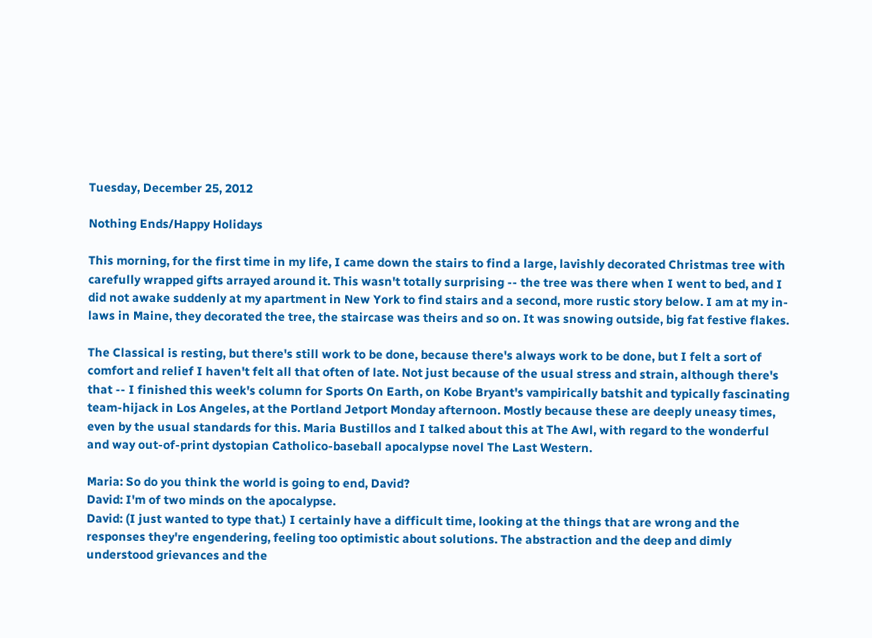Tuesday, December 25, 2012

Nothing Ends/Happy Holidays

This morning, for the first time in my life, I came down the stairs to find a large, lavishly decorated Christmas tree with carefully wrapped gifts arrayed around it. This wasn't totally surprising -- the tree was there when I went to bed, and I did not awake suddenly at my apartment in New York to find stairs and a second, more rustic story below. I am at my in-laws in Maine, they decorated the tree, the staircase was theirs and so on. It was snowing outside, big fat festive flakes.

The Classical is resting, but there's still work to be done, because there's always work to be done, but I felt a sort of comfort and relief I haven't felt all that often of late. Not just because of the usual stress and strain, although there's that -- I finished this week's column for Sports On Earth, on Kobe Bryant's vampirically batshit and typically fascinating team-hijack in Los Angeles, at the Portland Jetport Monday afternoon. Mostly because these are deeply uneasy times, even by the usual standards for this. Maria Bustillos and I talked about this at The Awl, with regard to the wonderful and way out-of-print dystopian Catholico-baseball apocalypse novel The Last Western.

Maria: So do you think the world is going to end, David?
David: I'm of two minds on the apocalypse.
David: (I just wanted to type that.) I certainly have a difficult time, looking at the things that are wrong and the responses they're engendering, feeling too optimistic about solutions. The abstraction and the deep and dimly understood grievances and the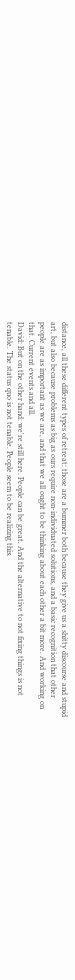distance, all these different types of retreat: those are a bummer both because they give us a shitty discourse and stupid art, but also because problems as big as ours require non-individuated solutions, and a basic recognition that other people are as important as we are, and that we all ought to be thinking about each other a bit more. And working on that. Current events and all.
David: But on the other hand: we're still here. People can be great. And the alternative to not fixing things is not tenable. The status quo is not tenable. People seem to be realizing this.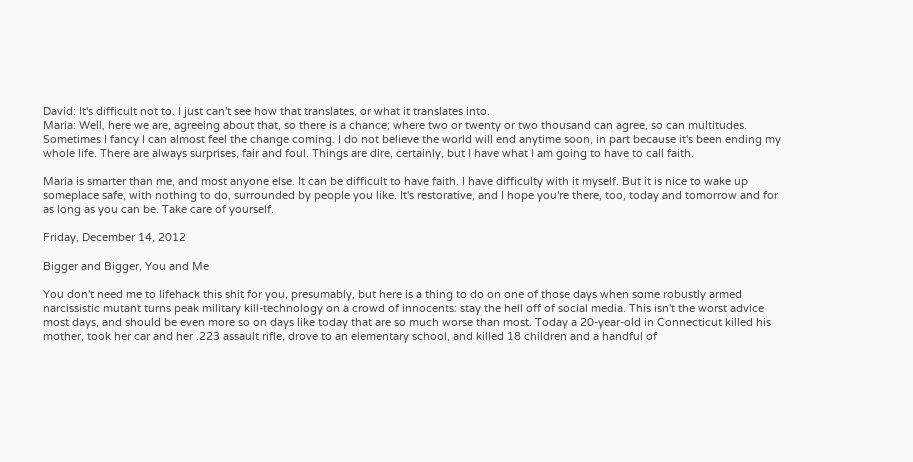David: It's difficult not to. I just can't see how that translates, or what it translates into.
Maria: Well, here we are, agreeing about that, so there is a chance; where two or twenty or two thousand can agree, so can multitudes. Sometimes I fancy I can almost feel the change coming. I do not believe the world will end anytime soon, in part because it's been ending my whole life. There are always surprises, fair and foul. Things are dire, certainly, but I have what I am going to have to call faith.

Maria is smarter than me, and most anyone else. It can be difficult to have faith. I have difficulty with it myself. But it is nice to wake up someplace safe, with nothing to do, surrounded by people you like. It's restorative, and I hope you're there, too, today and tomorrow and for as long as you can be. Take care of yourself.

Friday, December 14, 2012

Bigger and Bigger, You and Me

You don't need me to lifehack this shit for you, presumably, but here is a thing to do on one of those days when some robustly armed narcissistic mutant turns peak military kill-technology on a crowd of innocents: stay the hell off of social media. This isn't the worst advice most days, and should be even more so on days like today that are so much worse than most. Today a 20-year-old in Connecticut killed his mother, took her car and her .223 assault rifle, drove to an elementary school, and killed 18 children and a handful of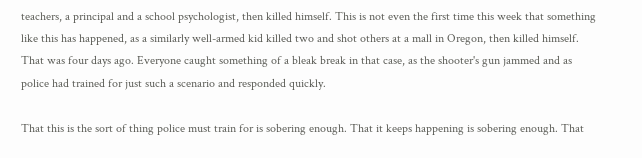teachers, a principal and a school psychologist, then killed himself. This is not even the first time this week that something like this has happened, as a similarly well-armed kid killed two and shot others at a mall in Oregon, then killed himself. That was four days ago. Everyone caught something of a bleak break in that case, as the shooter's gun jammed and as police had trained for just such a scenario and responded quickly.

That this is the sort of thing police must train for is sobering enough. That it keeps happening is sobering enough. That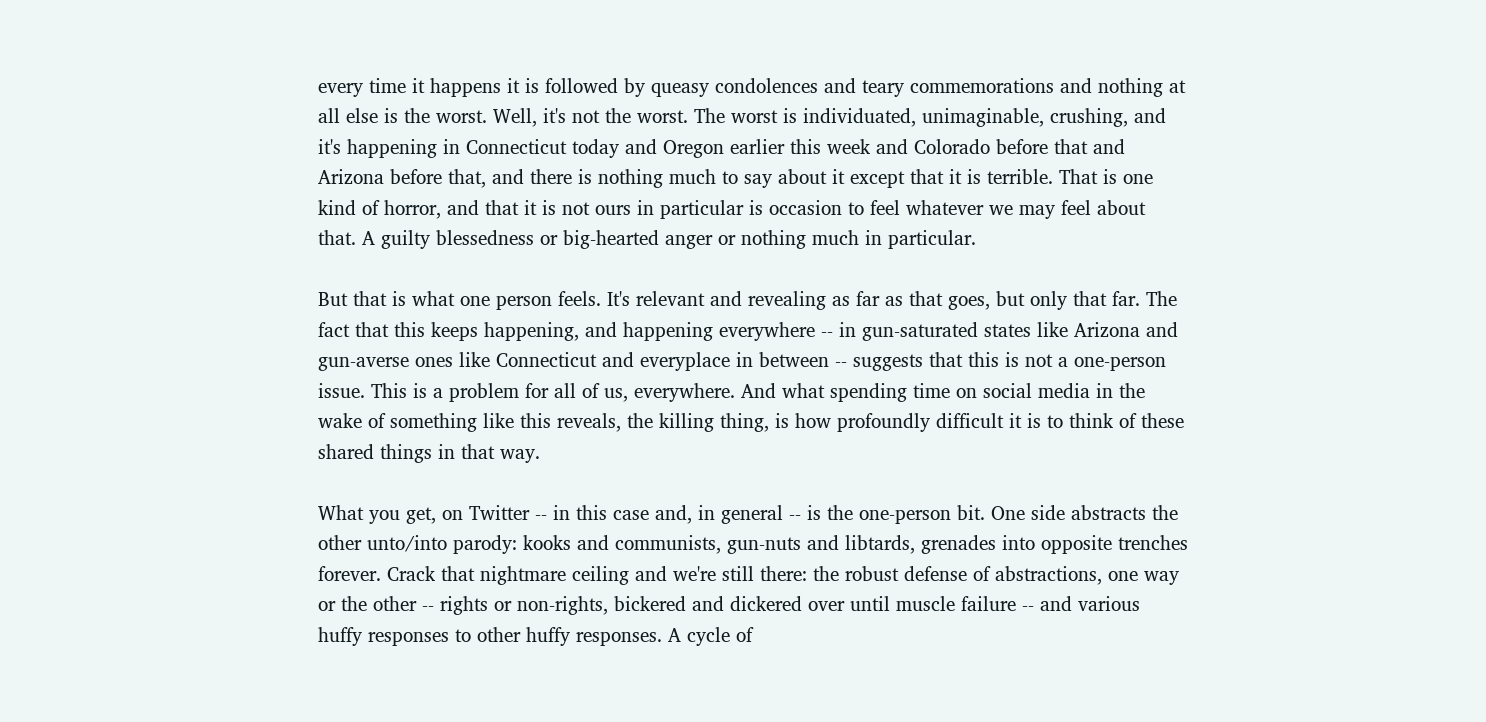every time it happens it is followed by queasy condolences and teary commemorations and nothing at all else is the worst. Well, it's not the worst. The worst is individuated, unimaginable, crushing, and it's happening in Connecticut today and Oregon earlier this week and Colorado before that and Arizona before that, and there is nothing much to say about it except that it is terrible. That is one kind of horror, and that it is not ours in particular is occasion to feel whatever we may feel about that. A guilty blessedness or big-hearted anger or nothing much in particular.

But that is what one person feels. It's relevant and revealing as far as that goes, but only that far. The fact that this keeps happening, and happening everywhere -- in gun-saturated states like Arizona and gun-averse ones like Connecticut and everyplace in between -- suggests that this is not a one-person issue. This is a problem for all of us, everywhere. And what spending time on social media in the wake of something like this reveals, the killing thing, is how profoundly difficult it is to think of these shared things in that way.

What you get, on Twitter -- in this case and, in general -- is the one-person bit. One side abstracts the other unto/into parody: kooks and communists, gun-nuts and libtards, grenades into opposite trenches forever. Crack that nightmare ceiling and we're still there: the robust defense of abstractions, one way or the other -- rights or non-rights, bickered and dickered over until muscle failure -- and various huffy responses to other huffy responses. A cycle of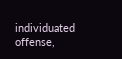individuated offense,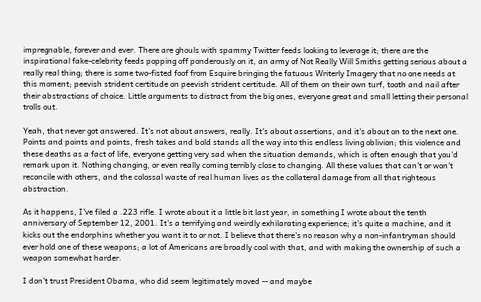impregnable, forever and ever. There are ghouls with spammy Twitter feeds looking to leverage it; there are the inspirational fake-celebrity feeds popping off ponderously on it, an army of Not Really Will Smiths getting serious about a really real thing; there is some two-fisted foof from Esquire bringing the fatuous Writerly Imagery that no one needs at this moment; peevish strident certitude on peevish strident certitude. All of them on their own turf, tooth and nail after their abstractions of choice. Little arguments to distract from the big ones, everyone great and small letting their personal trolls out.

Yeah, that never got answered. It's not about answers, really. It's about assertions, and it's about on to the next one. Points and points and points, fresh takes and bold stands all the way into this endless living oblivion; this violence and these deaths as a fact of life, everyone getting very sad when the situation demands, which is often enough that you'd remark upon it. Nothing changing, or even really coming terribly close to changing. All these values that can't or won't reconcile with others, and the colossal waste of real human lives as the collateral damage from all that righteous abstraction.

As it happens, I've filed a .223 rifle. I wrote about it a little bit last year, in something I wrote about the tenth anniversary of September 12, 2001. It's a terrifying and weirdly exhilarating experience; it's quite a machine, and it kicks out the endorphins whether you want it to or not. I believe that there's no reason why a non-infantryman should ever hold one of these weapons; a lot of Americans are broadly cool with that, and with making the ownership of such a weapon somewhat harder.

I don't trust President Obama, who did seem legitimately moved -- and maybe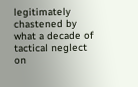legitimately chastened by what a decade of tactical neglect on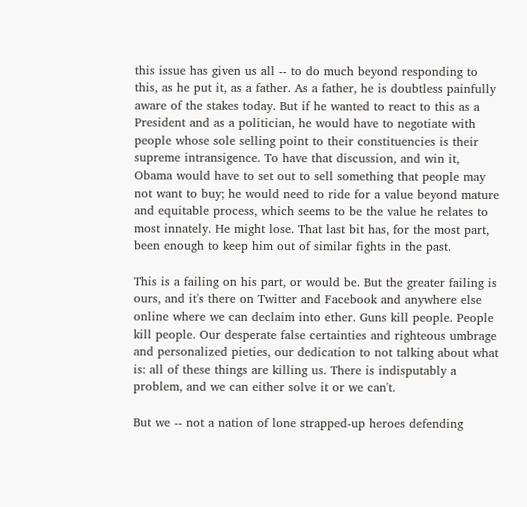this issue has given us all -- to do much beyond responding to this, as he put it, as a father. As a father, he is doubtless painfully aware of the stakes today. But if he wanted to react to this as a President and as a politician, he would have to negotiate with people whose sole selling point to their constituencies is their supreme intransigence. To have that discussion, and win it, Obama would have to set out to sell something that people may not want to buy; he would need to ride for a value beyond mature and equitable process, which seems to be the value he relates to most innately. He might lose. That last bit has, for the most part, been enough to keep him out of similar fights in the past.

This is a failing on his part, or would be. But the greater failing is ours, and it's there on Twitter and Facebook and anywhere else online where we can declaim into ether. Guns kill people. People kill people. Our desperate false certainties and righteous umbrage and personalized pieties, our dedication to not talking about what is: all of these things are killing us. There is indisputably a problem, and we can either solve it or we can't.

But we -- not a nation of lone strapped-up heroes defending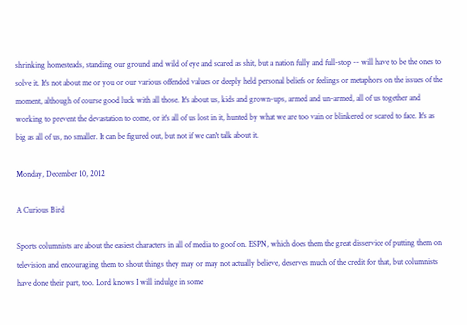shrinking homesteads, standing our ground and wild of eye and scared as shit, but a nation fully and full-stop -- will have to be the ones to solve it. It's not about me or you or our various offended values or deeply held personal beliefs or feelings or metaphors on the issues of the moment, although of course good luck with all those. It's about us, kids and grown-ups, armed and un-armed, all of us together and working to prevent the devastation to come, or it's all of us lost in it, hunted by what we are too vain or blinkered or scared to face. It's as big as all of us, no smaller. It can be figured out, but not if we can't talk about it.

Monday, December 10, 2012

A Curious Bird

Sports columnists are about the easiest characters in all of media to goof on. ESPN, which does them the great disservice of putting them on television and encouraging them to shout things they may or may not actually believe, deserves much of the credit for that, but columnists have done their part, too. Lord knows I will indulge in some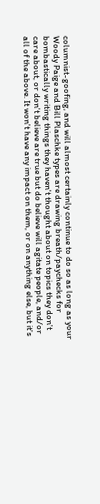columnist-goofing, and will almost certainly continue to do so as long as your Woody Paige and Bill Plaschke types are drawing breath/paychecks for bombastically writing things they haven't thought about on topics they don't care about, or don't believe are true but do believe will agitate people, and/or all of the above. It won't have any impact on them, or on anything else, but it's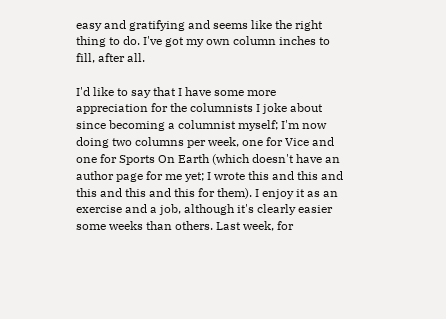easy and gratifying and seems like the right thing to do. I've got my own column inches to fill, after all.

I'd like to say that I have some more appreciation for the columnists I joke about since becoming a columnist myself; I'm now doing two columns per week, one for Vice and one for Sports On Earth (which doesn't have an author page for me yet; I wrote this and this and this and this and this for them). I enjoy it as an exercise and a job, although it's clearly easier some weeks than others. Last week, for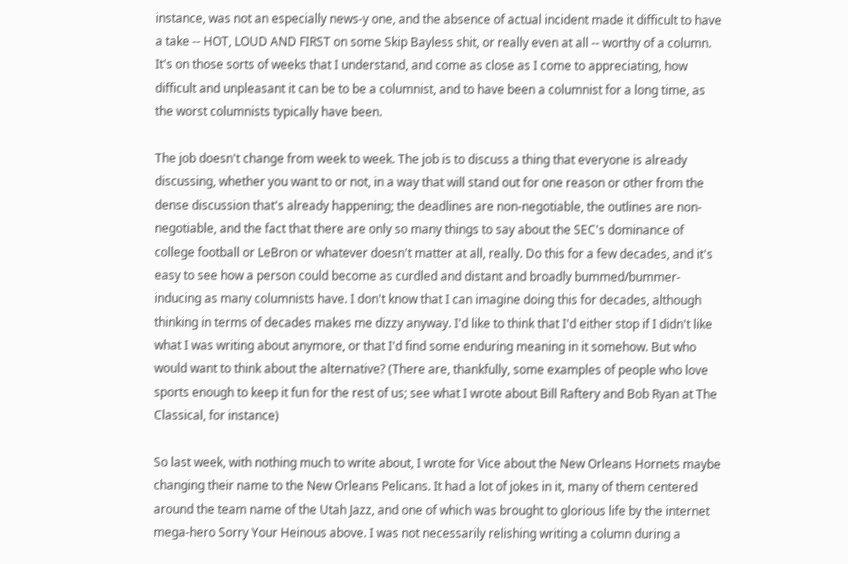instance, was not an especially news-y one, and the absence of actual incident made it difficult to have a take -- HOT, LOUD AND FIRST on some Skip Bayless shit, or really even at all -- worthy of a column. It's on those sorts of weeks that I understand, and come as close as I come to appreciating, how difficult and unpleasant it can be to be a columnist, and to have been a columnist for a long time, as the worst columnists typically have been.

The job doesn't change from week to week. The job is to discuss a thing that everyone is already discussing, whether you want to or not, in a way that will stand out for one reason or other from the dense discussion that's already happening; the deadlines are non-negotiable, the outlines are non-negotiable, and the fact that there are only so many things to say about the SEC's dominance of college football or LeBron or whatever doesn't matter at all, really. Do this for a few decades, and it's easy to see how a person could become as curdled and distant and broadly bummed/bummer-inducing as many columnists have. I don't know that I can imagine doing this for decades, although thinking in terms of decades makes me dizzy anyway. I'd like to think that I'd either stop if I didn't like what I was writing about anymore, or that I'd find some enduring meaning in it somehow. But who would want to think about the alternative? (There are, thankfully, some examples of people who love sports enough to keep it fun for the rest of us; see what I wrote about Bill Raftery and Bob Ryan at The Classical, for instance)

So last week, with nothing much to write about, I wrote for Vice about the New Orleans Hornets maybe changing their name to the New Orleans Pelicans. It had a lot of jokes in it, many of them centered around the team name of the Utah Jazz, and one of which was brought to glorious life by the internet mega-hero Sorry Your Heinous above. I was not necessarily relishing writing a column during a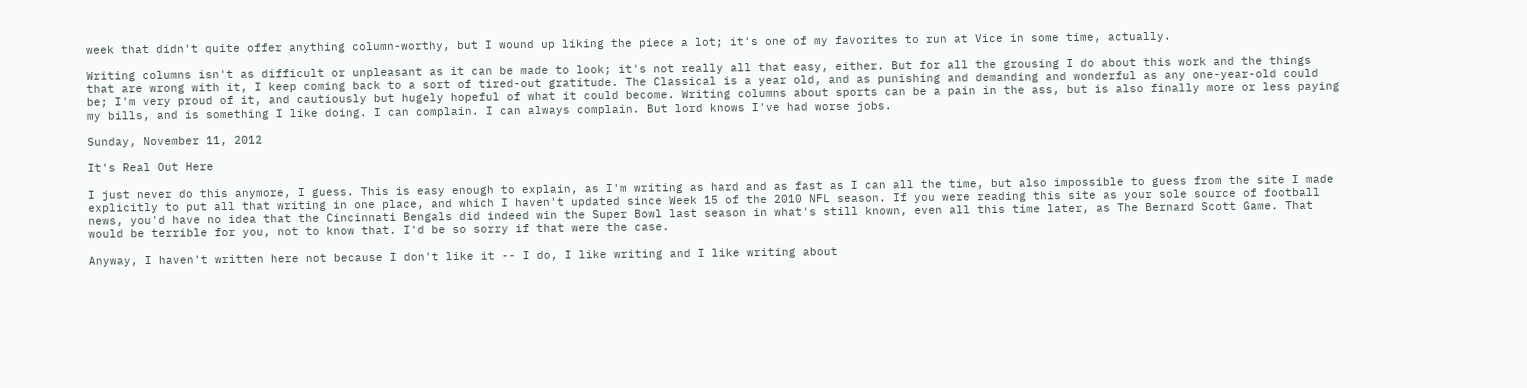week that didn't quite offer anything column-worthy, but I wound up liking the piece a lot; it's one of my favorites to run at Vice in some time, actually.

Writing columns isn't as difficult or unpleasant as it can be made to look; it's not really all that easy, either. But for all the grousing I do about this work and the things that are wrong with it, I keep coming back to a sort of tired-out gratitude. The Classical is a year old, and as punishing and demanding and wonderful as any one-year-old could be; I'm very proud of it, and cautiously but hugely hopeful of what it could become. Writing columns about sports can be a pain in the ass, but is also finally more or less paying my bills, and is something I like doing. I can complain. I can always complain. But lord knows I've had worse jobs.

Sunday, November 11, 2012

It's Real Out Here

I just never do this anymore, I guess. This is easy enough to explain, as I'm writing as hard and as fast as I can all the time, but also impossible to guess from the site I made explicitly to put all that writing in one place, and which I haven't updated since Week 15 of the 2010 NFL season. If you were reading this site as your sole source of football news, you'd have no idea that the Cincinnati Bengals did indeed win the Super Bowl last season in what's still known, even all this time later, as The Bernard Scott Game. That would be terrible for you, not to know that. I'd be so sorry if that were the case.

Anyway, I haven't written here not because I don't like it -- I do, I like writing and I like writing about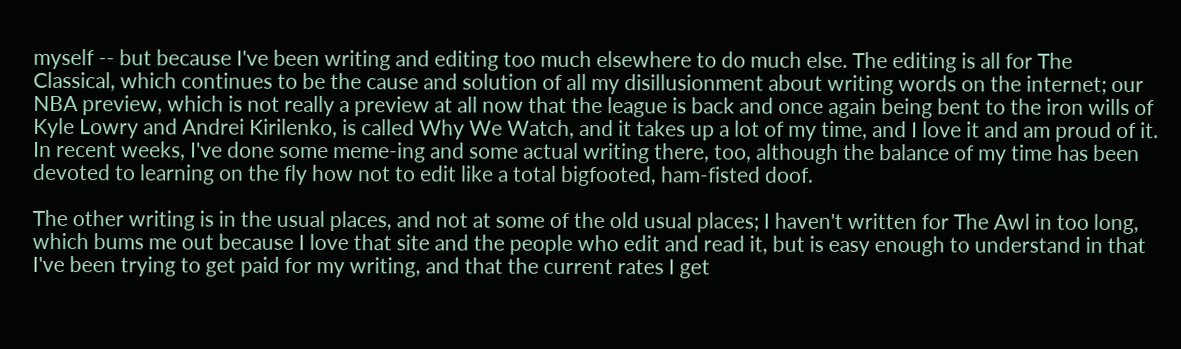myself -- but because I've been writing and editing too much elsewhere to do much else. The editing is all for The Classical, which continues to be the cause and solution of all my disillusionment about writing words on the internet; our NBA preview, which is not really a preview at all now that the league is back and once again being bent to the iron wills of Kyle Lowry and Andrei Kirilenko, is called Why We Watch, and it takes up a lot of my time, and I love it and am proud of it. In recent weeks, I've done some meme-ing and some actual writing there, too, although the balance of my time has been devoted to learning on the fly how not to edit like a total bigfooted, ham-fisted doof.

The other writing is in the usual places, and not at some of the old usual places; I haven't written for The Awl in too long, which bums me out because I love that site and the people who edit and read it, but is easy enough to understand in that I've been trying to get paid for my writing, and that the current rates I get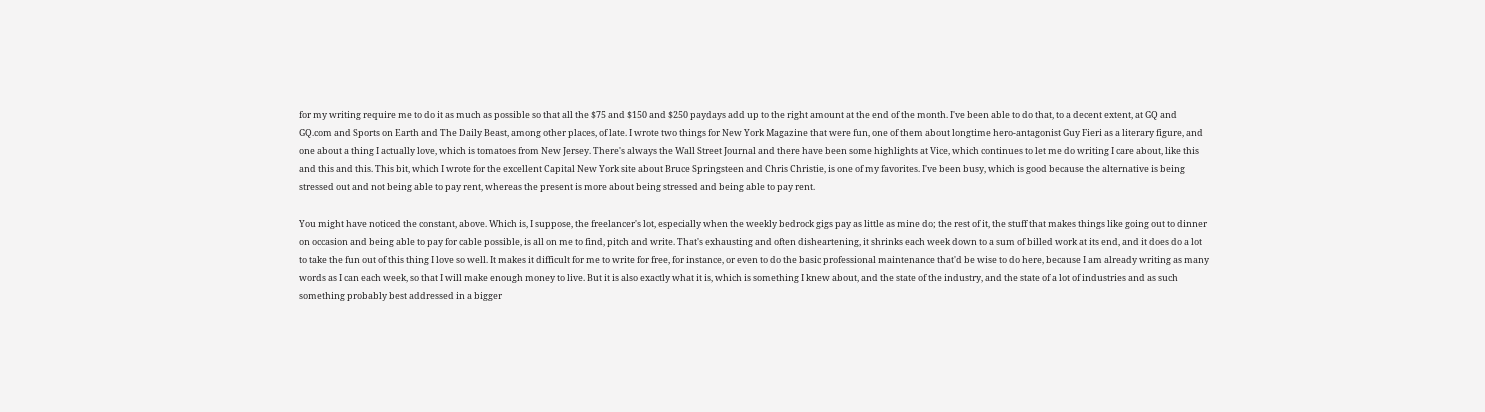for my writing require me to do it as much as possible so that all the $75 and $150 and $250 paydays add up to the right amount at the end of the month. I've been able to do that, to a decent extent, at GQ and GQ.com and Sports on Earth and The Daily Beast, among other places, of late. I wrote two things for New York Magazine that were fun, one of them about longtime hero-antagonist Guy Fieri as a literary figure, and one about a thing I actually love, which is tomatoes from New Jersey. There's always the Wall Street Journal and there have been some highlights at Vice, which continues to let me do writing I care about, like this and this and this. This bit, which I wrote for the excellent Capital New York site about Bruce Springsteen and Chris Christie, is one of my favorites. I've been busy, which is good because the alternative is being stressed out and not being able to pay rent, whereas the present is more about being stressed and being able to pay rent.

You might have noticed the constant, above. Which is, I suppose, the freelancer's lot, especially when the weekly bedrock gigs pay as little as mine do; the rest of it, the stuff that makes things like going out to dinner on occasion and being able to pay for cable possible, is all on me to find, pitch and write. That's exhausting and often disheartening, it shrinks each week down to a sum of billed work at its end, and it does do a lot to take the fun out of this thing I love so well. It makes it difficult for me to write for free, for instance, or even to do the basic professional maintenance that'd be wise to do here, because I am already writing as many words as I can each week, so that I will make enough money to live. But it is also exactly what it is, which is something I knew about, and the state of the industry, and the state of a lot of industries and as such something probably best addressed in a bigger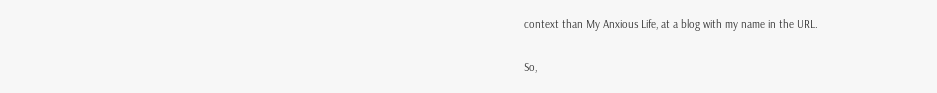context than My Anxious Life, at a blog with my name in the URL.

So,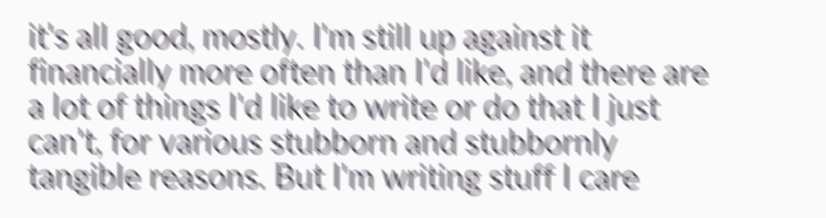it's all good, mostly. I'm still up against it financially more often than I'd like, and there are a lot of things I'd like to write or do that I just can't, for various stubborn and stubbornly tangible reasons. But I'm writing stuff I care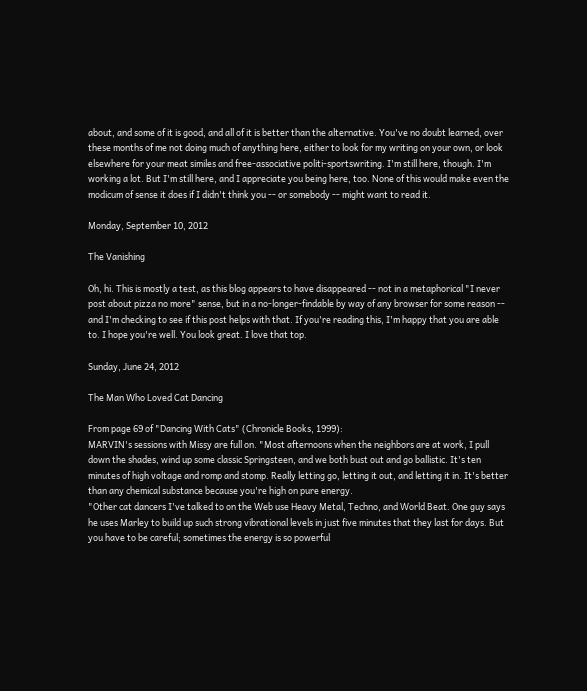about, and some of it is good, and all of it is better than the alternative. You've no doubt learned, over these months of me not doing much of anything here, either to look for my writing on your own, or look elsewhere for your meat similes and free-associative politi-sportswriting. I'm still here, though. I'm working a lot. But I'm still here, and I appreciate you being here, too. None of this would make even the modicum of sense it does if I didn't think you -- or somebody -- might want to read it.

Monday, September 10, 2012

The Vanishing

Oh, hi. This is mostly a test, as this blog appears to have disappeared -- not in a metaphorical "I never post about pizza no more" sense, but in a no-longer-findable by way of any browser for some reason -- and I'm checking to see if this post helps with that. If you're reading this, I'm happy that you are able to. I hope you're well. You look great. I love that top.

Sunday, June 24, 2012

The Man Who Loved Cat Dancing

From page 69 of "Dancing With Cats" (Chronicle Books, 1999):
MARVIN's sessions with Missy are full on. "Most afternoons when the neighbors are at work, I pull down the shades, wind up some classic Springsteen, and we both bust out and go ballistic. It's ten minutes of high voltage and romp and stomp. Really letting go, letting it out, and letting it in. It's better than any chemical substance because you're high on pure energy.
"Other cat dancers I've talked to on the Web use Heavy Metal, Techno, and World Beat. One guy says he uses Marley to build up such strong vibrational levels in just five minutes that they last for days. But you have to be careful; sometimes the energy is so powerful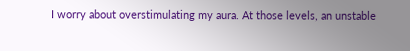I worry about overstimulating my aura. At those levels, an unstable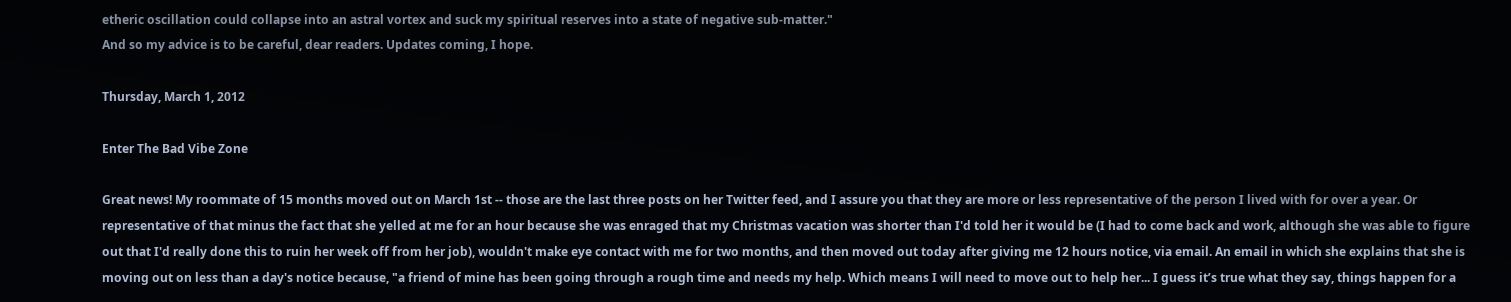etheric oscillation could collapse into an astral vortex and suck my spiritual reserves into a state of negative sub-matter."
And so my advice is to be careful, dear readers. Updates coming, I hope.

Thursday, March 1, 2012

Enter The Bad Vibe Zone

Great news! My roommate of 15 months moved out on March 1st -- those are the last three posts on her Twitter feed, and I assure you that they are more or less representative of the person I lived with for over a year. Or representative of that minus the fact that she yelled at me for an hour because she was enraged that my Christmas vacation was shorter than I'd told her it would be (I had to come back and work, although she was able to figure out that I'd really done this to ruin her week off from her job), wouldn't make eye contact with me for two months, and then moved out today after giving me 12 hours notice, via email. An email in which she explains that she is moving out on less than a day's notice because, "a friend of mine has been going through a rough time and needs my help. Which means I will need to move out to help her... I guess it’s true what they say, things happen for a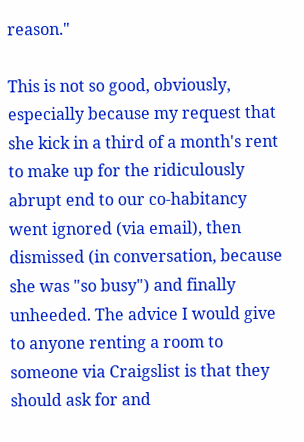reason."

This is not so good, obviously, especially because my request that she kick in a third of a month's rent to make up for the ridiculously abrupt end to our co-habitancy went ignored (via email), then dismissed (in conversation, because she was "so busy") and finally unheeded. The advice I would give to anyone renting a room to someone via Craigslist is that they should ask for and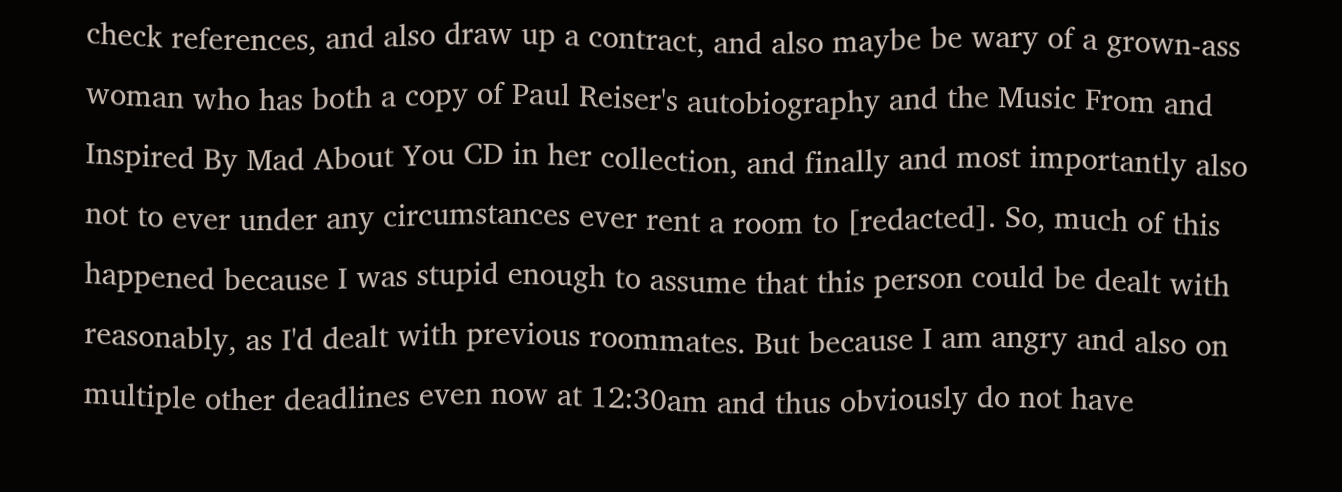check references, and also draw up a contract, and also maybe be wary of a grown-ass woman who has both a copy of Paul Reiser's autobiography and the Music From and Inspired By Mad About You CD in her collection, and finally and most importantly also not to ever under any circumstances ever rent a room to [redacted]. So, much of this happened because I was stupid enough to assume that this person could be dealt with reasonably, as I'd dealt with previous roommates. But because I am angry and also on multiple other deadlines even now at 12:30am and thus obviously do not have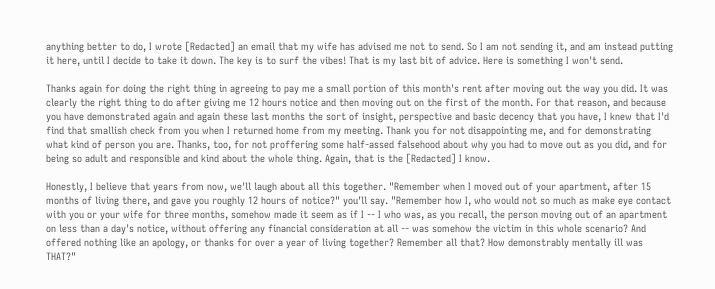anything better to do, I wrote [Redacted] an email that my wife has advised me not to send. So I am not sending it, and am instead putting it here, until I decide to take it down. The key is to surf the vibes! That is my last bit of advice. Here is something I won't send.

Thanks again for doing the right thing in agreeing to pay me a small portion of this month's rent after moving out the way you did. It was clearly the right thing to do after giving me 12 hours notice and then moving out on the first of the month. For that reason, and because you have demonstrated again and again these last months the sort of insight, perspective and basic decency that you have, I knew that I'd find that smallish check from you when I returned home from my meeting. Thank you for not disappointing me, and for demonstrating what kind of person you are. Thanks, too, for not proffering some half-assed falsehood about why you had to move out as you did, and for being so adult and responsible and kind about the whole thing. Again, that is the [Redacted] I know.

Honestly, I believe that years from now, we'll laugh about all this together. "Remember when I moved out of your apartment, after 15 months of living there, and gave you roughly 12 hours of notice?" you'll say. "Remember how I, who would not so much as make eye contact with you or your wife for three months, somehow made it seem as if I -- I who was, as you recall, the person moving out of an apartment on less than a day's notice, without offering any financial consideration at all -- was somehow the victim in this whole scenario? And offered nothing like an apology, or thanks for over a year of living together? Remember all that? How demonstrably mentally ill was THAT?"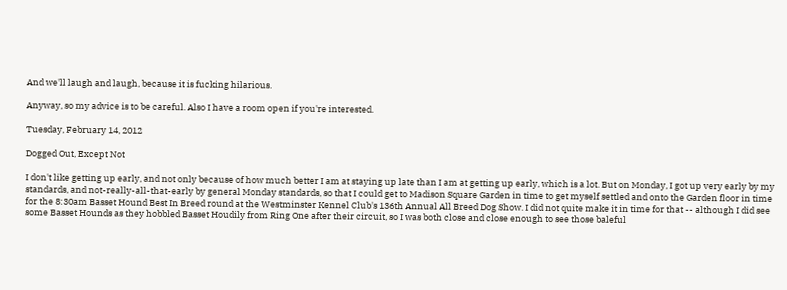And we'll laugh and laugh, because it is fucking hilarious.

Anyway, so my advice is to be careful. Also I have a room open if you're interested.

Tuesday, February 14, 2012

Dogged Out, Except Not

I don't like getting up early, and not only because of how much better I am at staying up late than I am at getting up early, which is a lot. But on Monday, I got up very early by my standards, and not-really-all-that-early by general Monday standards, so that I could get to Madison Square Garden in time to get myself settled and onto the Garden floor in time for the 8:30am Basset Hound Best In Breed round at the Westminster Kennel Club's 136th Annual All Breed Dog Show. I did not quite make it in time for that -- although I did see some Basset Hounds as they hobbled Basset Houdily from Ring One after their circuit, so I was both close and close enough to see those baleful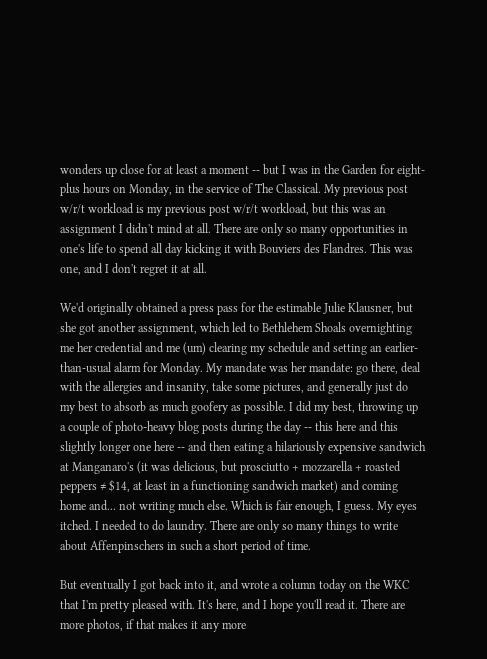wonders up close for at least a moment -- but I was in the Garden for eight-plus hours on Monday, in the service of The Classical. My previous post w/r/t workload is my previous post w/r/t workload, but this was an assignment I didn't mind at all. There are only so many opportunities in one's life to spend all day kicking it with Bouviers des Flandres. This was one, and I don't regret it at all.

We'd originally obtained a press pass for the estimable Julie Klausner, but she got another assignment, which led to Bethlehem Shoals overnighting me her credential and me (um) clearing my schedule and setting an earlier-than-usual alarm for Monday. My mandate was her mandate: go there, deal with the allergies and insanity, take some pictures, and generally just do my best to absorb as much goofery as possible. I did my best, throwing up a couple of photo-heavy blog posts during the day -- this here and this slightly longer one here -- and then eating a hilariously expensive sandwich at Manganaro's (it was delicious, but prosciutto + mozzarella + roasted peppers ≠ $14, at least in a functioning sandwich market) and coming home and... not writing much else. Which is fair enough, I guess. My eyes itched. I needed to do laundry. There are only so many things to write about Affenpinschers in such a short period of time.

But eventually I got back into it, and wrote a column today on the WKC that I'm pretty pleased with. It's here, and I hope you'll read it. There are more photos, if that makes it any more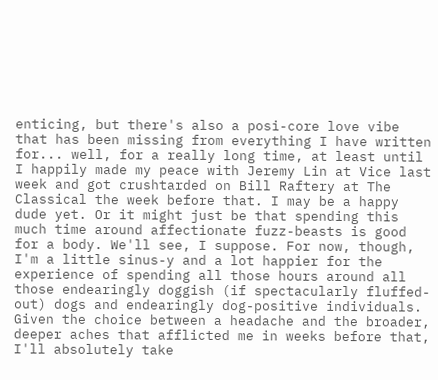enticing, but there's also a posi-core love vibe that has been missing from everything I have written for... well, for a really long time, at least until I happily made my peace with Jeremy Lin at Vice last week and got crushtarded on Bill Raftery at The Classical the week before that. I may be a happy dude yet. Or it might just be that spending this much time around affectionate fuzz-beasts is good for a body. We'll see, I suppose. For now, though, I'm a little sinus-y and a lot happier for the experience of spending all those hours around all those endearingly doggish (if spectacularly fluffed-out) dogs and endearingly dog-positive individuals. Given the choice between a headache and the broader, deeper aches that afflicted me in weeks before that, I'll absolutely take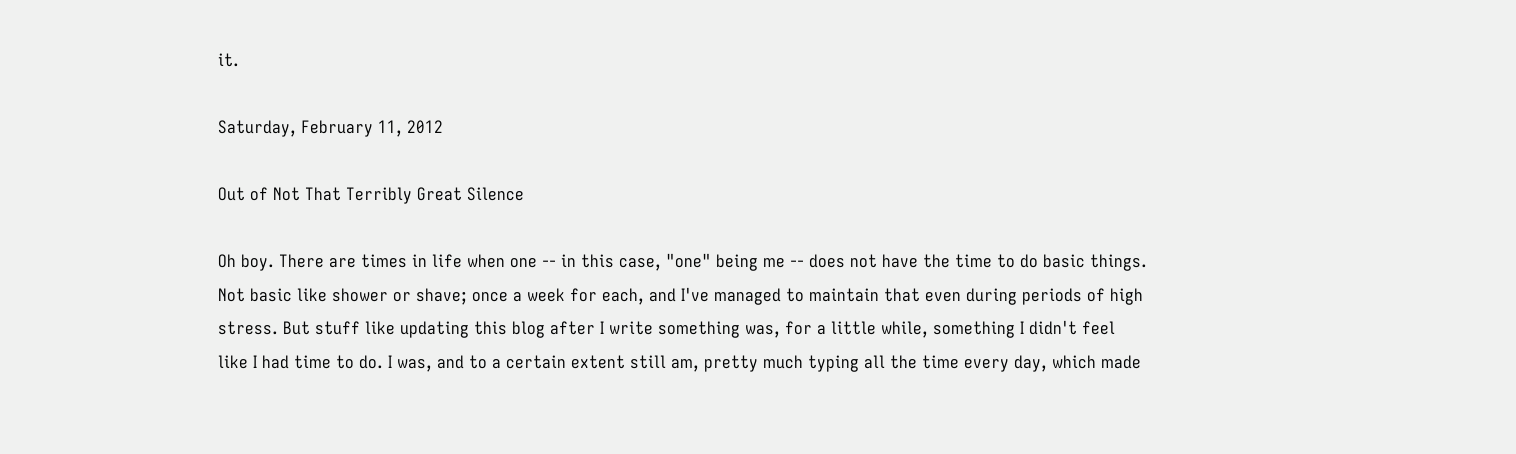it.

Saturday, February 11, 2012

Out of Not That Terribly Great Silence

Oh boy. There are times in life when one -- in this case, "one" being me -- does not have the time to do basic things. Not basic like shower or shave; once a week for each, and I've managed to maintain that even during periods of high stress. But stuff like updating this blog after I write something was, for a little while, something I didn't feel like I had time to do. I was, and to a certain extent still am, pretty much typing all the time every day, which made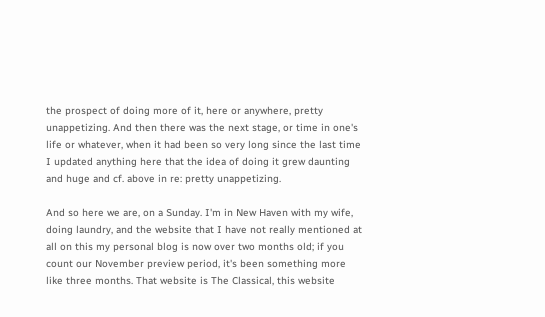the prospect of doing more of it, here or anywhere, pretty unappetizing. And then there was the next stage, or time in one's life or whatever, when it had been so very long since the last time I updated anything here that the idea of doing it grew daunting and huge and cf. above in re: pretty unappetizing.

And so here we are, on a Sunday. I'm in New Haven with my wife, doing laundry, and the website that I have not really mentioned at all on this my personal blog is now over two months old; if you count our November preview period, it's been something more like three months. That website is The Classical, this website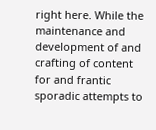right here. While the maintenance and development of and crafting of content for and frantic sporadic attempts to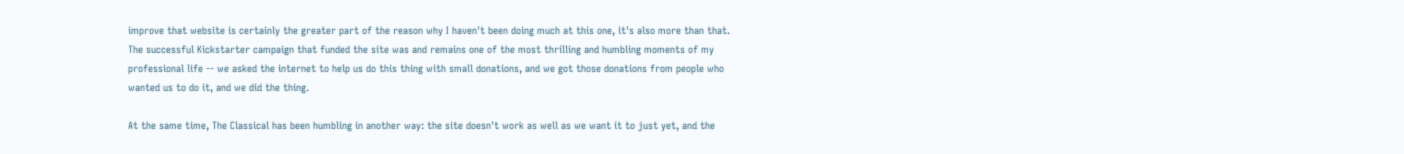improve that website is certainly the greater part of the reason why I haven't been doing much at this one, it's also more than that. The successful Kickstarter campaign that funded the site was and remains one of the most thrilling and humbling moments of my professional life -- we asked the internet to help us do this thing with small donations, and we got those donations from people who wanted us to do it, and we did the thing.

At the same time, The Classical has been humbling in another way: the site doesn't work as well as we want it to just yet, and the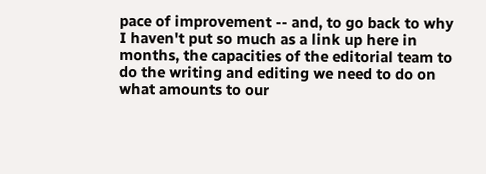pace of improvement -- and, to go back to why I haven't put so much as a link up here in months, the capacities of the editorial team to do the writing and editing we need to do on what amounts to our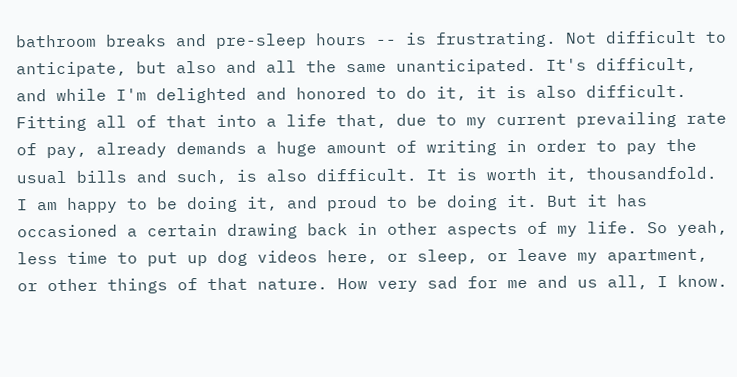bathroom breaks and pre-sleep hours -- is frustrating. Not difficult to anticipate, but also and all the same unanticipated. It's difficult, and while I'm delighted and honored to do it, it is also difficult. Fitting all of that into a life that, due to my current prevailing rate of pay, already demands a huge amount of writing in order to pay the usual bills and such, is also difficult. It is worth it, thousandfold. I am happy to be doing it, and proud to be doing it. But it has occasioned a certain drawing back in other aspects of my life. So yeah, less time to put up dog videos here, or sleep, or leave my apartment, or other things of that nature. How very sad for me and us all, I know.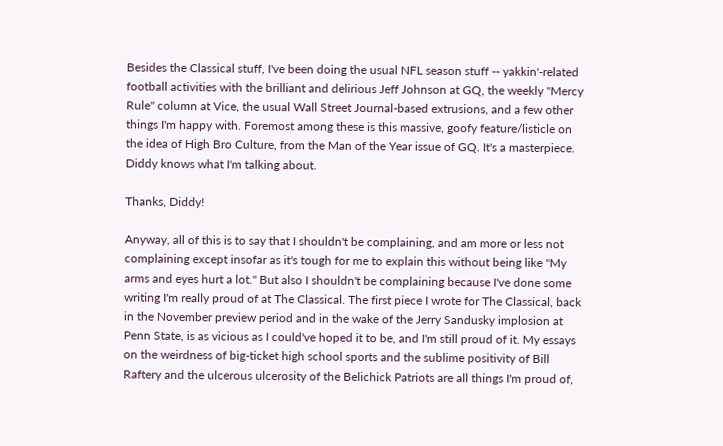Besides the Classical stuff, I've been doing the usual NFL season stuff -- yakkin'-related football activities with the brilliant and delirious Jeff Johnson at GQ, the weekly "Mercy Rule" column at Vice, the usual Wall Street Journal-based extrusions, and a few other things I'm happy with. Foremost among these is this massive, goofy feature/listicle on the idea of High Bro Culture, from the Man of the Year issue of GQ. It's a masterpiece. Diddy knows what I'm talking about.

Thanks, Diddy!

Anyway, all of this is to say that I shouldn't be complaining, and am more or less not complaining except insofar as it's tough for me to explain this without being like "My arms and eyes hurt a lot." But also I shouldn't be complaining because I've done some writing I'm really proud of at The Classical. The first piece I wrote for The Classical, back in the November preview period and in the wake of the Jerry Sandusky implosion at Penn State, is as vicious as I could've hoped it to be, and I'm still proud of it. My essays on the weirdness of big-ticket high school sports and the sublime positivity of Bill Raftery and the ulcerous ulcerosity of the Belichick Patriots are all things I'm proud of,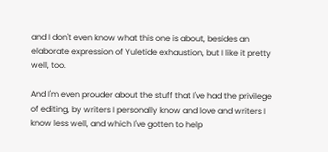and I don't even know what this one is about, besides an elaborate expression of Yuletide exhaustion, but I like it pretty well, too.

And I'm even prouder about the stuff that I've had the privilege of editing, by writers I personally know and love and writers I know less well, and which I've gotten to help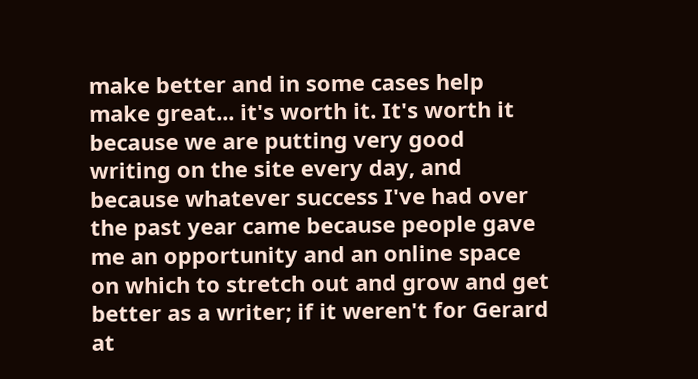make better and in some cases help make great... it's worth it. It's worth it because we are putting very good writing on the site every day, and because whatever success I've had over the past year came because people gave me an opportunity and an online space on which to stretch out and grow and get better as a writer; if it weren't for Gerard at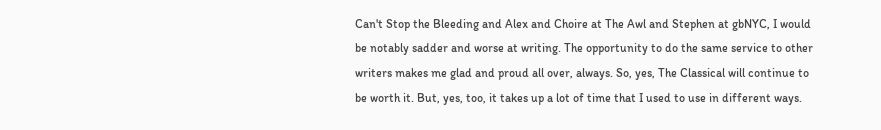Can't Stop the Bleeding and Alex and Choire at The Awl and Stephen at gbNYC, I would be notably sadder and worse at writing. The opportunity to do the same service to other writers makes me glad and proud all over, always. So, yes, The Classical will continue to be worth it. But, yes, too, it takes up a lot of time that I used to use in different ways.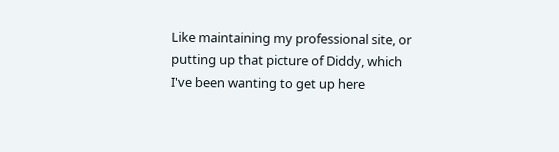Like maintaining my professional site, or putting up that picture of Diddy, which I've been wanting to get up here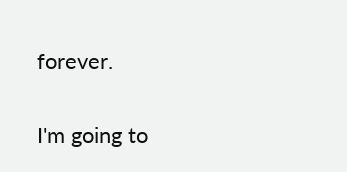forever.

I'm going to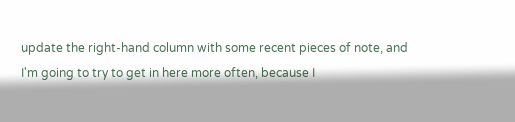update the right-hand column with some recent pieces of note, and I'm going to try to get in here more often, because I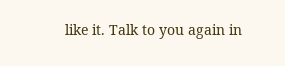like it. Talk to you again in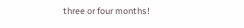three or four months!